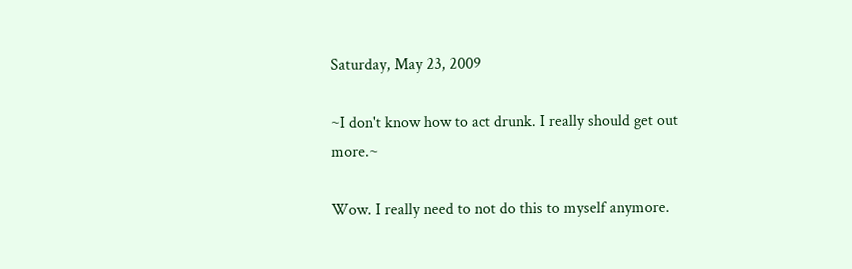Saturday, May 23, 2009

~I don't know how to act drunk. I really should get out more.~

Wow. I really need to not do this to myself anymore.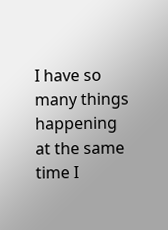I have so many things happening at the same time I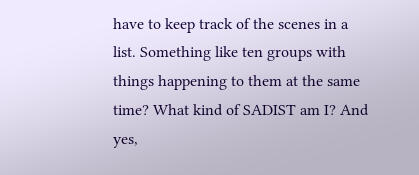have to keep track of the scenes in a list. Something like ten groups with things happening to them at the same time? What kind of SADIST am I? And yes,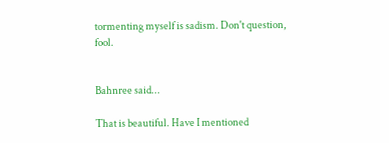tormenting myself is sadism. Don't question, fool.


Bahnree said...

That is beautiful. Have I mentioned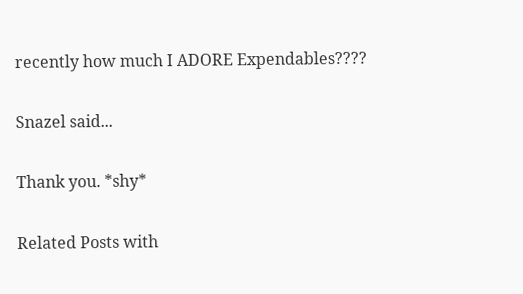recently how much I ADORE Expendables????

Snazel said...

Thank you. *shy*

Related Posts with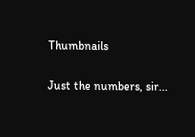Thumbnails

Just the numbers, sir...